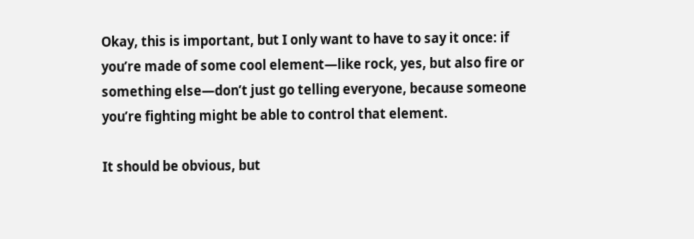Okay, this is important, but I only want to have to say it once: if you’re made of some cool element—like rock, yes, but also fire or something else—don’t just go telling everyone, because someone you’re fighting might be able to control that element.

It should be obvious, but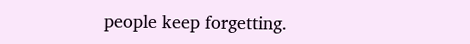people keep forgetting.